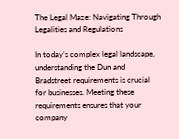The Legal Maze: Navigating Through Legalities and Regulations

In today’s complex legal landscape, understanding the Dun and Bradstreet requirements is crucial for businesses. Meeting these requirements ensures that your company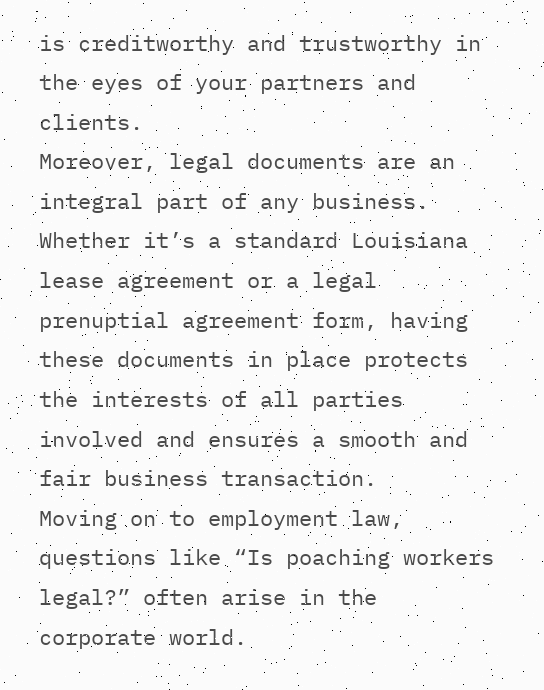is creditworthy and trustworthy in the eyes of your partners and clients.
Moreover, legal documents are an integral part of any business. Whether it’s a standard Louisiana lease agreement or a legal prenuptial agreement form, having these documents in place protects the interests of all parties involved and ensures a smooth and fair business transaction.
Moving on to employment law, questions like “Is poaching workers legal?” often arise in the corporate world.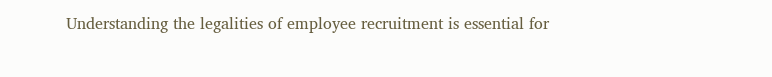Understanding the legalities of employee recruitment is essential for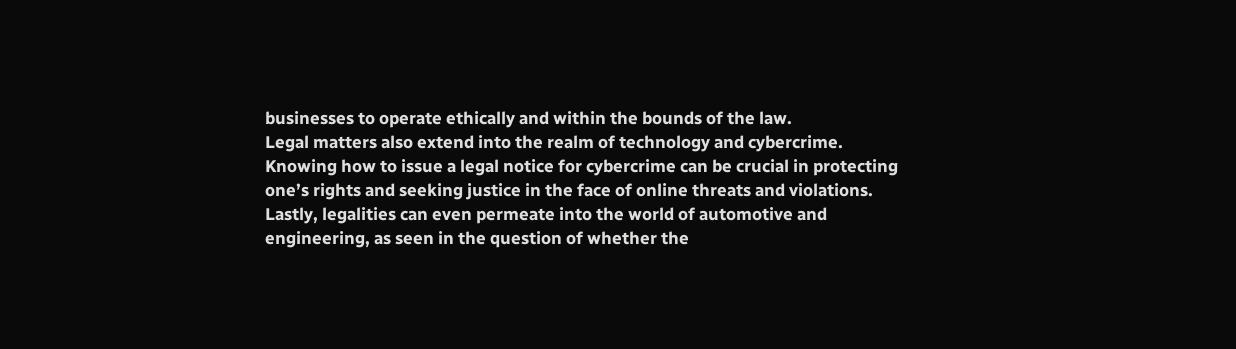businesses to operate ethically and within the bounds of the law.
Legal matters also extend into the realm of technology and cybercrime. Knowing how to issue a legal notice for cybercrime can be crucial in protecting one’s rights and seeking justice in the face of online threats and violations.
Lastly, legalities can even permeate into the world of automotive and engineering, as seen in the question of whether the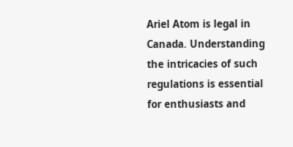Ariel Atom is legal in Canada. Understanding the intricacies of such regulations is essential for enthusiasts and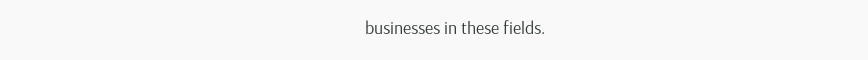businesses in these fields.